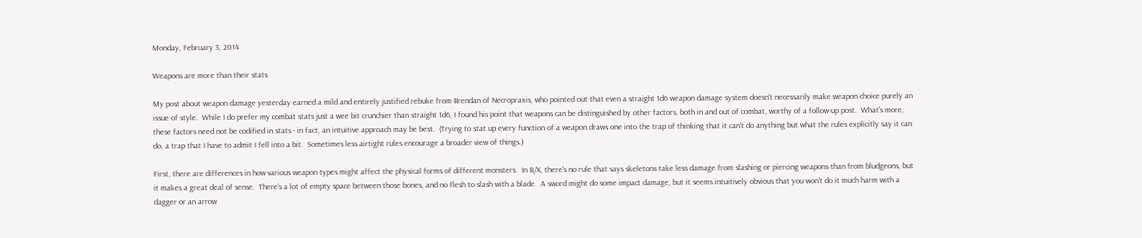Monday, February 3, 2014

Weapons are more than their stats

My post about weapon damage yesterday earned a mild and entirely justified rebuke from Brendan of Necropraxis, who pointed out that even a straight 1d6 weapon damage system doesn't necessarily make weapon choice purely an issue of style.  While I do prefer my combat stats just a wee bit crunchier than straight 1d6, I found his point that weapons can be distinguished by other factors, both in and out of combat, worthy of a follow-up post.  What's more, these factors need not be codified in stats - in fact, an intuitive approach may be best.  (Trying to stat up every function of a weapon draws one into the trap of thinking that it can't do anything but what the rules explicitly say it can do, a trap that I have to admit I fell into a bit.  Sometimes less airtight rules encourage a broader view of things.)

First, there are differences in how various weapon types might affect the physical forms of different monsters.  In B/X, there's no rule that says skeletons take less damage from slashing or piercing weapons than from bludgeons, but it makes a great deal of sense.  There's a lot of empty space between those bones, and no flesh to slash with a blade.  A sword might do some impact damage, but it seems intuitively obvious that you won't do it much harm with a dagger or an arrow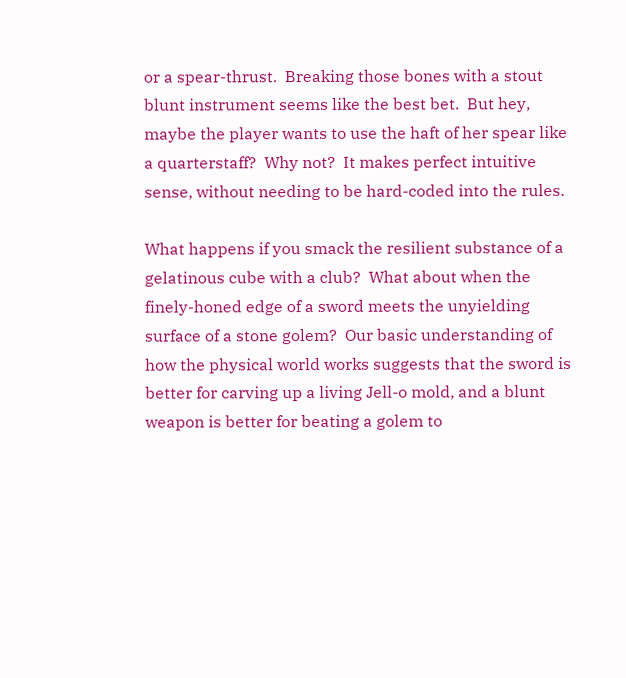or a spear-thrust.  Breaking those bones with a stout blunt instrument seems like the best bet.  But hey, maybe the player wants to use the haft of her spear like a quarterstaff?  Why not?  It makes perfect intuitive sense, without needing to be hard-coded into the rules.

What happens if you smack the resilient substance of a gelatinous cube with a club?  What about when the finely-honed edge of a sword meets the unyielding surface of a stone golem?  Our basic understanding of how the physical world works suggests that the sword is better for carving up a living Jell-o mold, and a blunt weapon is better for beating a golem to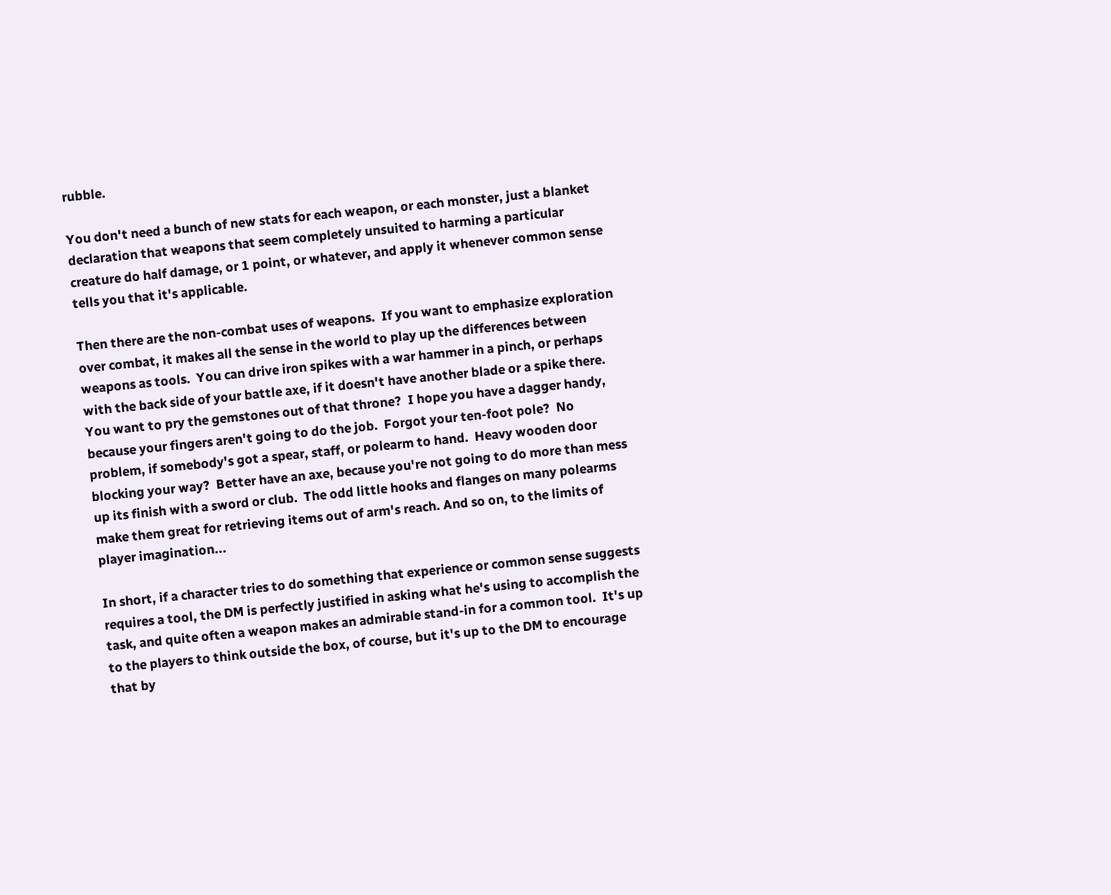rubble.

You don't need a bunch of new stats for each weapon, or each monster, just a blanket declaration that weapons that seem completely unsuited to harming a particular creature do half damage, or 1 point, or whatever, and apply it whenever common sense tells you that it's applicable.

Then there are the non-combat uses of weapons.  If you want to emphasize exploration over combat, it makes all the sense in the world to play up the differences between weapons as tools.  You can drive iron spikes with a war hammer in a pinch, or perhaps with the back side of your battle axe, if it doesn't have another blade or a spike there.  You want to pry the gemstones out of that throne?  I hope you have a dagger handy, because your fingers aren't going to do the job.  Forgot your ten-foot pole?  No problem, if somebody's got a spear, staff, or polearm to hand.  Heavy wooden door blocking your way?  Better have an axe, because you're not going to do more than mess up its finish with a sword or club.  The odd little hooks and flanges on many polearms make them great for retrieving items out of arm's reach. And so on, to the limits of player imagination...

In short, if a character tries to do something that experience or common sense suggests requires a tool, the DM is perfectly justified in asking what he's using to accomplish the task, and quite often a weapon makes an admirable stand-in for a common tool.  It's up to the players to think outside the box, of course, but it's up to the DM to encourage that by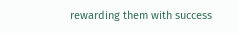rewarding them with success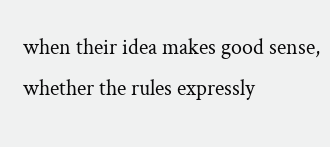when their idea makes good sense, whether the rules expressly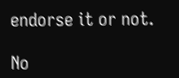endorse it or not.

No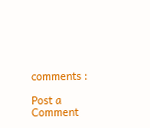comments :

Post a Comment